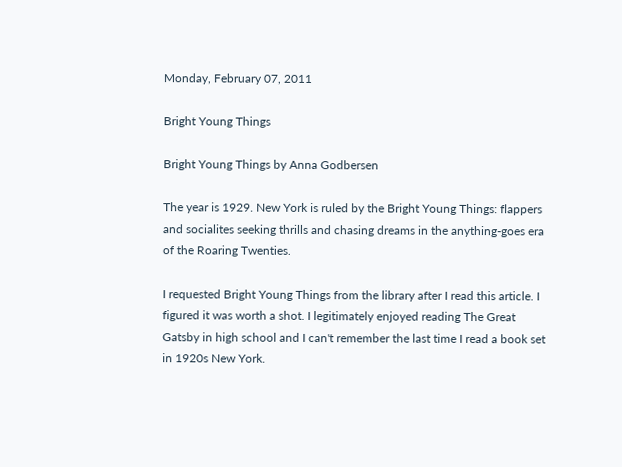Monday, February 07, 2011

Bright Young Things

Bright Young Things by Anna Godbersen

The year is 1929. New York is ruled by the Bright Young Things: flappers and socialites seeking thrills and chasing dreams in the anything-goes era of the Roaring Twenties.

I requested Bright Young Things from the library after I read this article. I figured it was worth a shot. I legitimately enjoyed reading The Great Gatsby in high school and I can't remember the last time I read a book set in 1920s New York.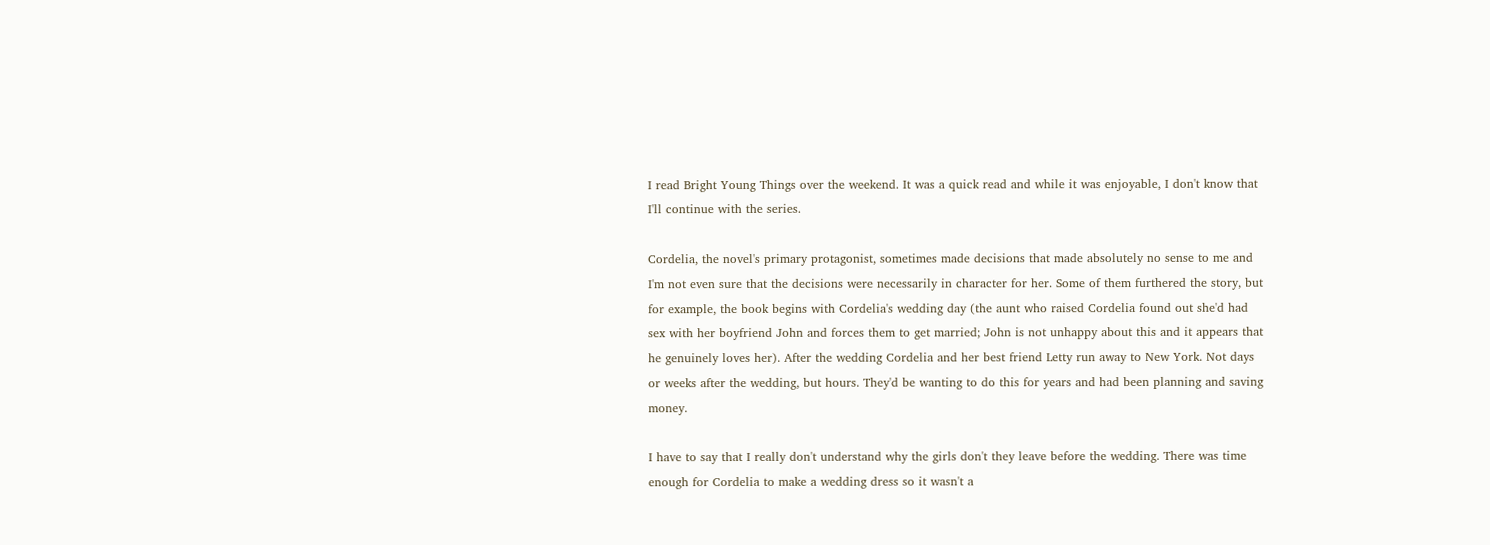I read Bright Young Things over the weekend. It was a quick read and while it was enjoyable, I don't know that I'll continue with the series.

Cordelia, the novel's primary protagonist, sometimes made decisions that made absolutely no sense to me and I'm not even sure that the decisions were necessarily in character for her. Some of them furthered the story, but for example, the book begins with Cordelia's wedding day (the aunt who raised Cordelia found out she'd had sex with her boyfriend John and forces them to get married; John is not unhappy about this and it appears that he genuinely loves her). After the wedding Cordelia and her best friend Letty run away to New York. Not days or weeks after the wedding, but hours. They'd be wanting to do this for years and had been planning and saving money.

I have to say that I really don't understand why the girls don't they leave before the wedding. There was time enough for Cordelia to make a wedding dress so it wasn't a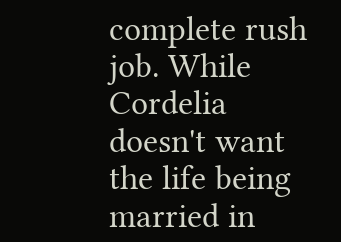complete rush job. While Cordelia doesn't want the life being married in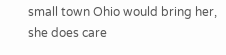small town Ohio would bring her, she does care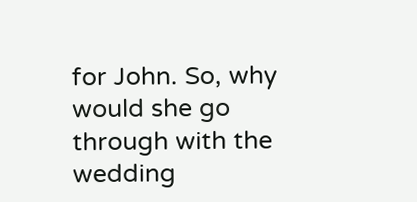for John. So, why would she go through with the wedding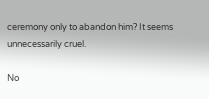ceremony only to abandon him? It seems unnecessarily cruel.

No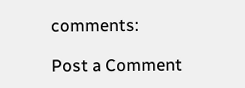comments:

Post a Comment